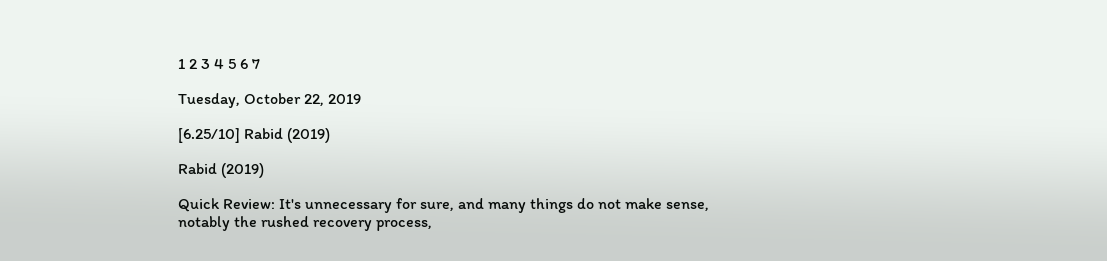1 2 3 4 5 6 7

Tuesday, October 22, 2019

[6.25/10] Rabid (2019)

Rabid (2019)

Quick Review: It's unnecessary for sure, and many things do not make sense, notably the rushed recovery process,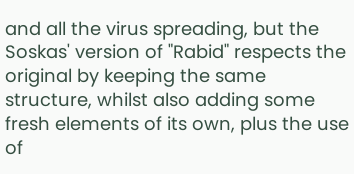and all the virus spreading, but the Soskas' version of "Rabid" respects the original by keeping the same structure, whilst also adding some fresh elements of its own, plus the use of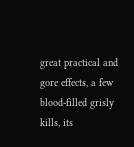great practical and gore effects, a few blood-filled grisly kills, its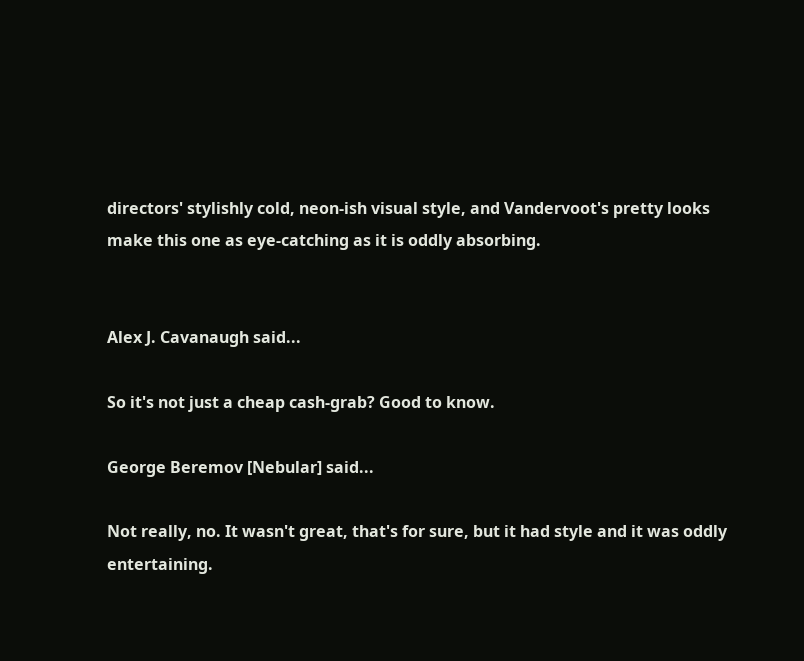directors' stylishly cold, neon-ish visual style, and Vandervoot's pretty looks make this one as eye-catching as it is oddly absorbing.


Alex J. Cavanaugh said...

So it's not just a cheap cash-grab? Good to know.

George Beremov [Nebular] said...

Not really, no. It wasn't great, that's for sure, but it had style and it was oddly entertaining.